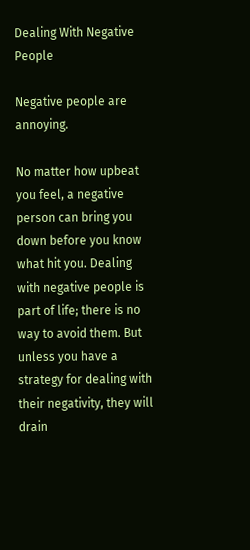Dealing With Negative People

Negative people are annoying.

No matter how upbeat you feel, a negative person can bring you down before you know what hit you. Dealing with negative people is part of life; there is no way to avoid them. But unless you have a strategy for dealing with their negativity, they will drain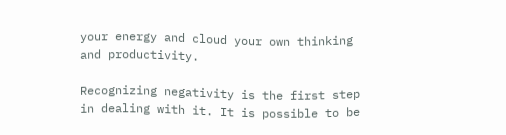your energy and cloud your own thinking and productivity.

Recognizing negativity is the first step in dealing with it. It is possible to be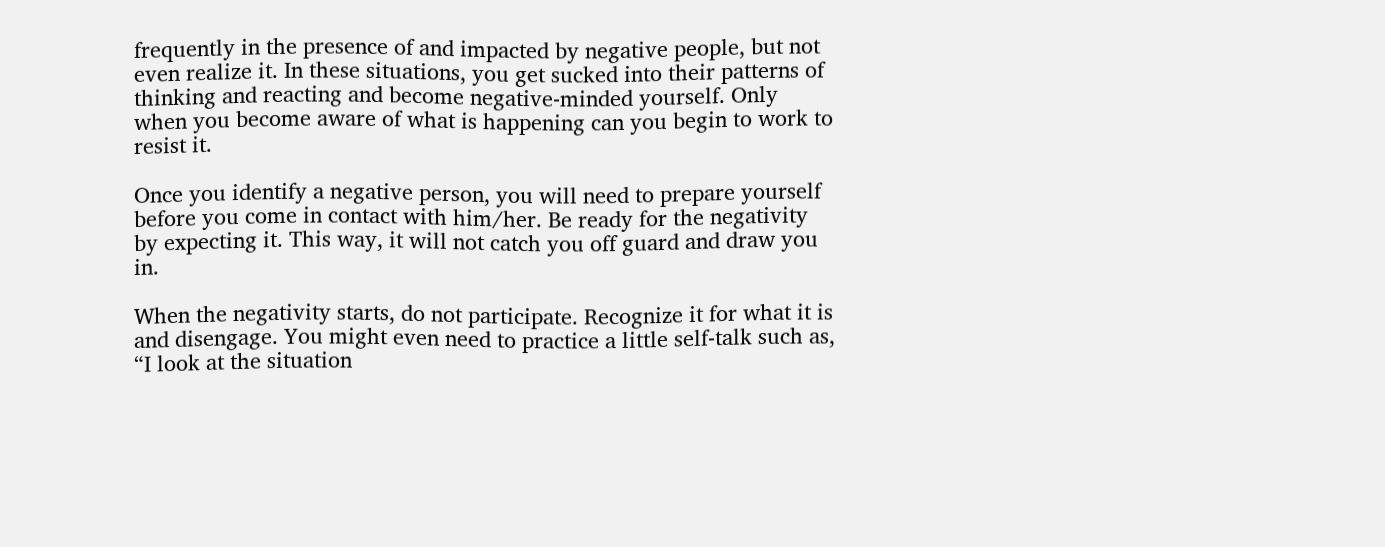frequently in the presence of and impacted by negative people, but not even realize it. In these situations, you get sucked into their patterns of thinking and reacting and become negative-minded yourself. Only when you become aware of what is happening can you begin to work to resist it.

Once you identify a negative person, you will need to prepare yourself before you come in contact with him/her. Be ready for the negativity by expecting it. This way, it will not catch you off guard and draw you in.

When the negativity starts, do not participate. Recognize it for what it is and disengage. You might even need to practice a little self-talk such as, “I look at the situation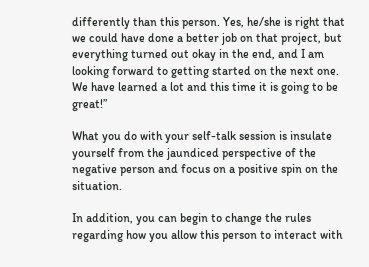differently than this person. Yes, he/she is right that we could have done a better job on that project, but everything turned out okay in the end, and I am looking forward to getting started on the next one. We have learned a lot and this time it is going to be great!”

What you do with your self-talk session is insulate yourself from the jaundiced perspective of the negative person and focus on a positive spin on the situation.

In addition, you can begin to change the rules regarding how you allow this person to interact with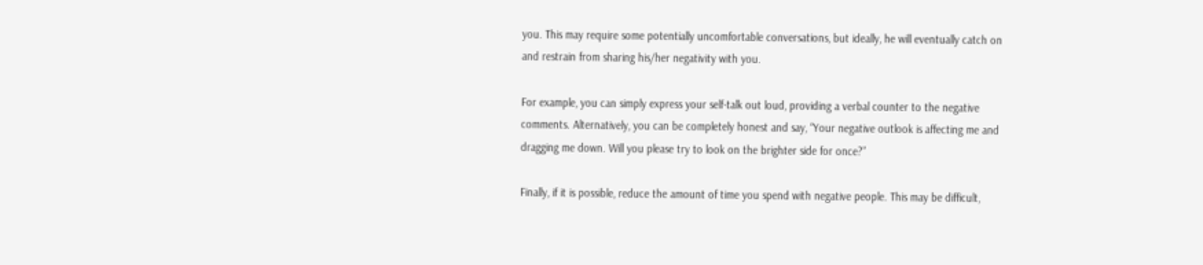you. This may require some potentially uncomfortable conversations, but ideally, he will eventually catch on and restrain from sharing his/her negativity with you.

For example, you can simply express your self-talk out loud, providing a verbal counter to the negative comments. Alternatively, you can be completely honest and say, “Your negative outlook is affecting me and dragging me down. Will you please try to look on the brighter side for once?”

Finally, if it is possible, reduce the amount of time you spend with negative people. This may be difficult,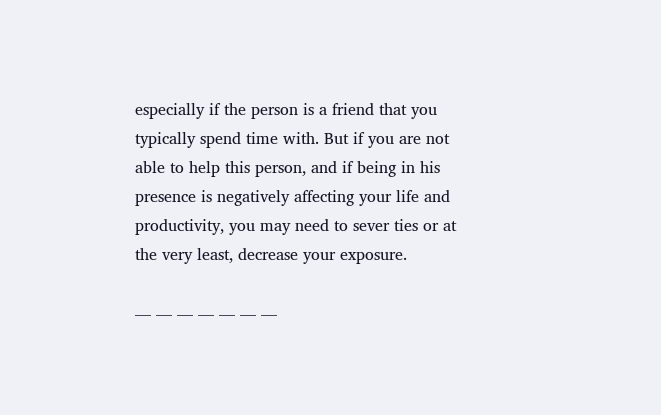especially if the person is a friend that you typically spend time with. But if you are not able to help this person, and if being in his presence is negatively affecting your life and productivity, you may need to sever ties or at the very least, decrease your exposure.

— — — — — — —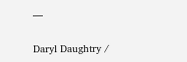—

Daryl Daughtry /